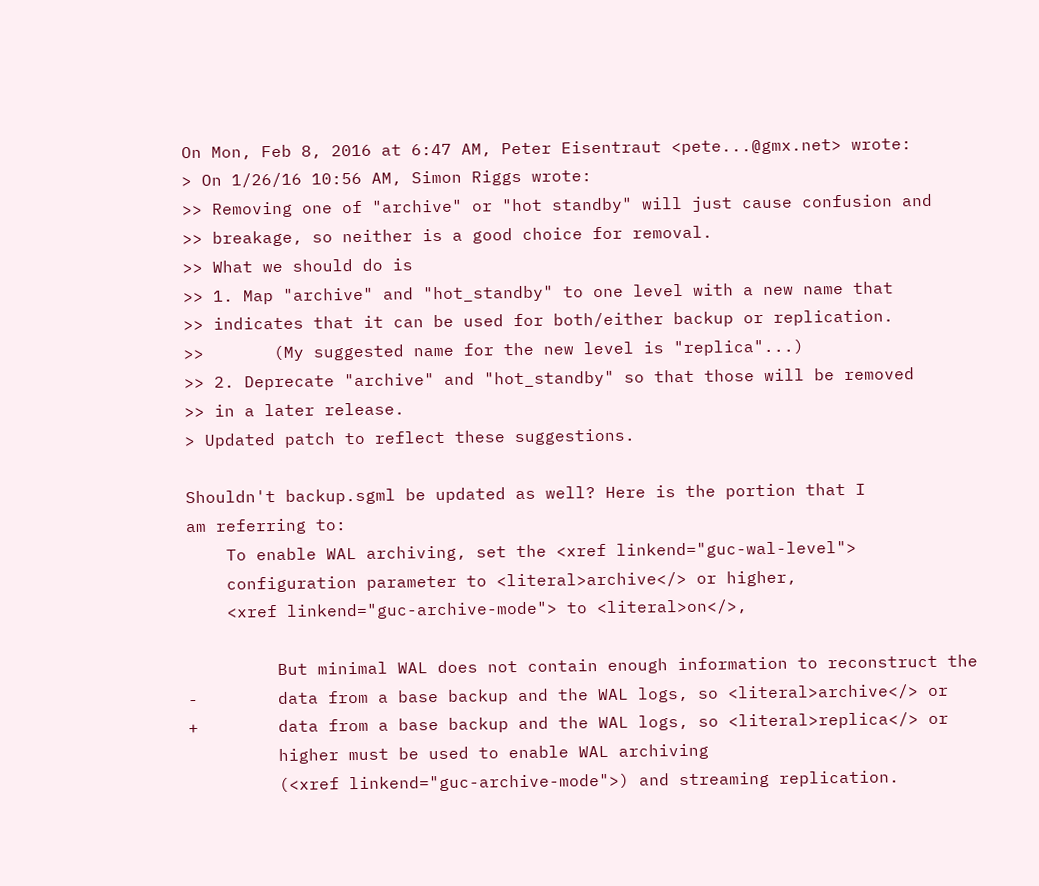On Mon, Feb 8, 2016 at 6:47 AM, Peter Eisentraut <pete...@gmx.net> wrote:
> On 1/26/16 10:56 AM, Simon Riggs wrote:
>> Removing one of "archive" or "hot standby" will just cause confusion and
>> breakage, so neither is a good choice for removal.
>> What we should do is
>> 1. Map "archive" and "hot_standby" to one level with a new name that
>> indicates that it can be used for both/either backup or replication.
>>       (My suggested name for the new level is "replica"...)
>> 2. Deprecate "archive" and "hot_standby" so that those will be removed
>> in a later release.
> Updated patch to reflect these suggestions.

Shouldn't backup.sgml be updated as well? Here is the portion that I
am referring to:
    To enable WAL archiving, set the <xref linkend="guc-wal-level">
    configuration parameter to <literal>archive</> or higher,
    <xref linkend="guc-archive-mode"> to <literal>on</>,

         But minimal WAL does not contain enough information to reconstruct the
-        data from a base backup and the WAL logs, so <literal>archive</> or
+        data from a base backup and the WAL logs, so <literal>replica</> or
         higher must be used to enable WAL archiving
         (<xref linkend="guc-archive-mode">) and streaming replication.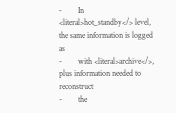-        In <literal>hot_standby</> level, the same information is logged as
-        with <literal>archive</>, plus information needed to reconstruct
-        the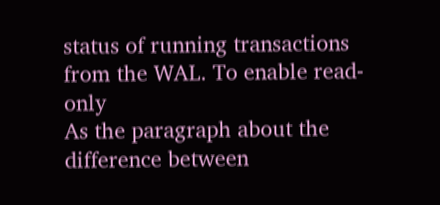status of running transactions from the WAL. To enable read-only
As the paragraph about the difference between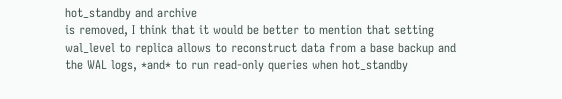hot_standby and archive
is removed, I think that it would be better to mention that setting
wal_level to replica allows to reconstruct data from a base backup and
the WAL logs, *and* to run read-only queries when hot_standby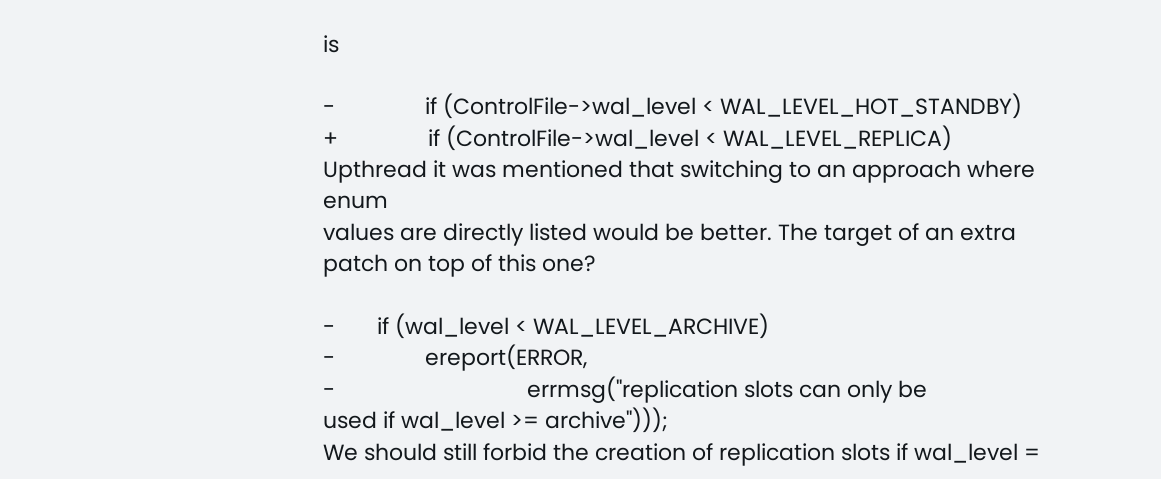is

-               if (ControlFile->wal_level < WAL_LEVEL_HOT_STANDBY)
+               if (ControlFile->wal_level < WAL_LEVEL_REPLICA)
Upthread it was mentioned that switching to an approach where enum
values are directly listed would be better. The target of an extra
patch on top of this one?

-       if (wal_level < WAL_LEVEL_ARCHIVE)
-               ereport(ERROR,
-                                errmsg("replication slots can only be
used if wal_level >= archive")));
We should still forbid the creation of replication slots if wal_level =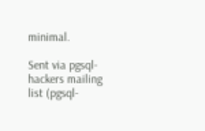minimal.

Sent via pgsql-hackers mailing list (pgsql-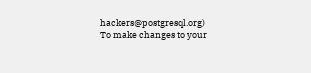hackers@postgresql.org)
To make changes to your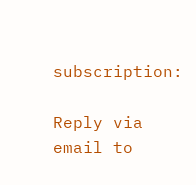subscription:

Reply via email to